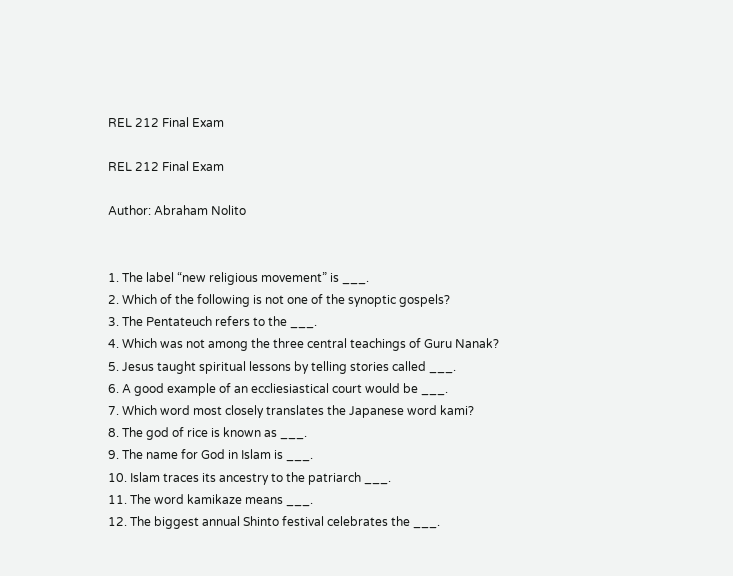REL 212 Final Exam

REL 212 Final Exam

Author: Abraham Nolito


1. The label “new religious movement” is ___.
2. Which of the following is not one of the synoptic gospels?
3. The Pentateuch refers to the ___.
4. Which was not among the three central teachings of Guru Nanak?
5. Jesus taught spiritual lessons by telling stories called ___.
6. A good example of an eccliesiastical court would be ___.
7. Which word most closely translates the Japanese word kami?
8. The god of rice is known as ___.
9. The name for God in Islam is ___.
10. Islam traces its ancestry to the patriarch ___.
11. The word kamikaze means ___.
12. The biggest annual Shinto festival celebrates the ___.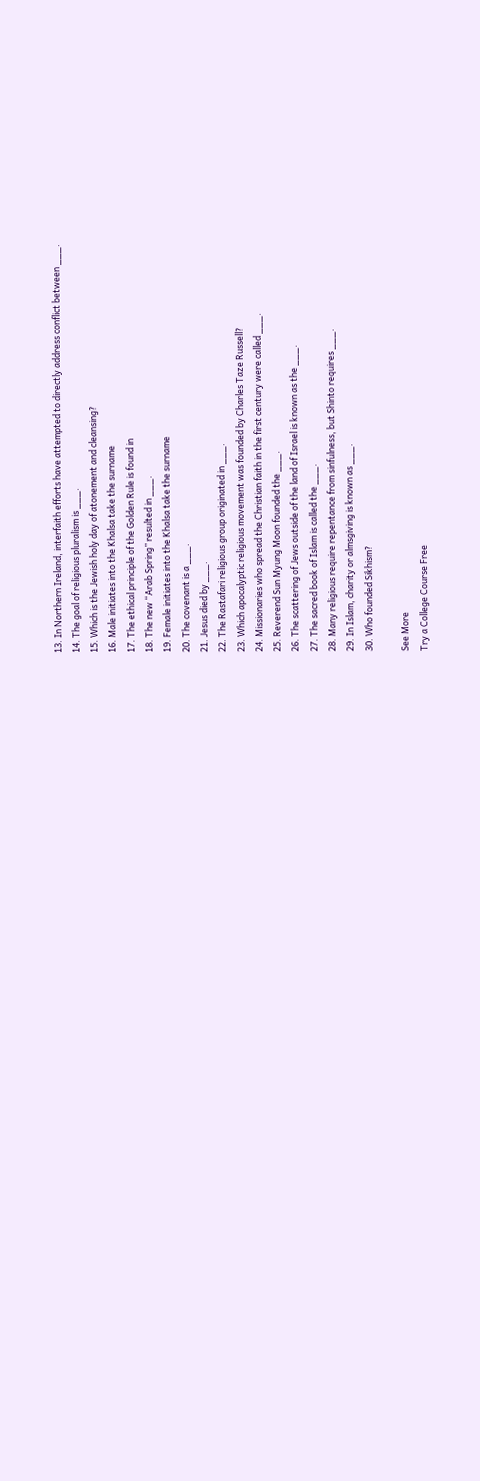13. In Northern Ireland, interfaith efforts have attempted to directly address conflict between ___.
14. The goal of religious pluralism is ___.
15. Which is the Jewish holy day of atonement and cleansing?
16. Male initiates into the Khalsa take the surname
17. The ethical principle of the Golden Rule is found in
18. The new “Arab Spring” resulted in ___.
19. Female initiates into the Khalsa take the surname
20. The covenant is a ___.
21. Jesus died by ___.
22. The Rastafari religious group originated in ___.
23. Which apocalyptic religious movement was founded by Charles Taze Russell?
24. Missionaries who spread the Christian faith in the first century were called ___.
25. Reverend Sun Myung Moon founded the ___.
26. The scattering of Jews outside of the land of Israel is known as the ___.
27. The sacred book of Islam is called the ___.
28. Many religious require repentance from sinfulness, but Shinto requires ___.
29. In Islam, charity or almsgiving is known as ___.
30. Who founded Sikhism?

See More
Try a College Course Free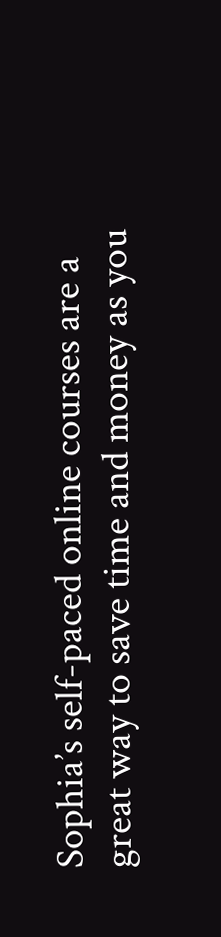Sophia’s self-paced online courses are a great way to save time and money as you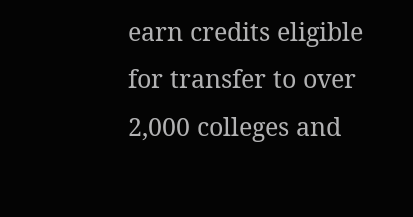earn credits eligible for transfer to over 2,000 colleges and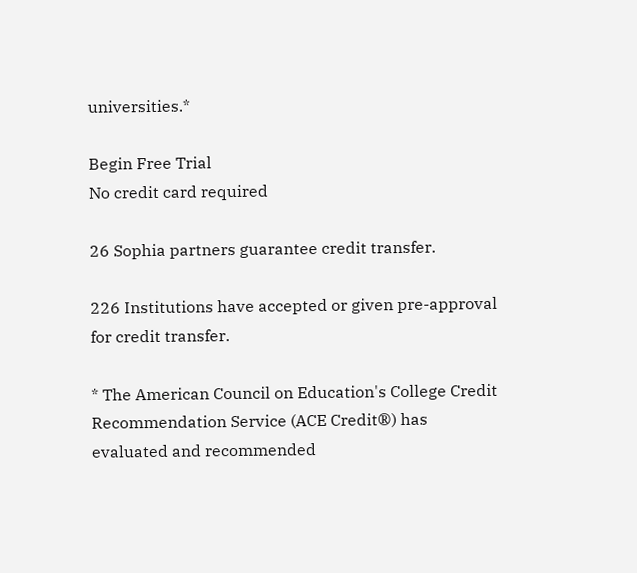universities.*

Begin Free Trial
No credit card required

26 Sophia partners guarantee credit transfer.

226 Institutions have accepted or given pre-approval for credit transfer.

* The American Council on Education's College Credit Recommendation Service (ACE Credit®) has evaluated and recommended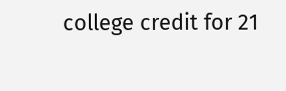college credit for 21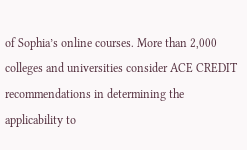of Sophia’s online courses. More than 2,000 colleges and universities consider ACE CREDIT recommendations in determining the applicability to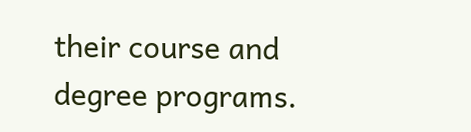their course and degree programs.